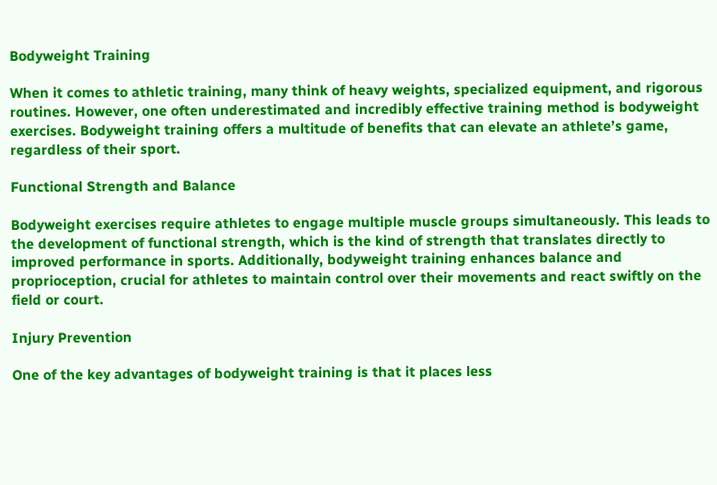Bodyweight Training

When it comes to athletic training, many think of heavy weights, specialized equipment, and rigorous routines. However, one often underestimated and incredibly effective training method is bodyweight exercises. Bodyweight training offers a multitude of benefits that can elevate an athlete’s game, regardless of their sport.

Functional Strength and Balance

Bodyweight exercises require athletes to engage multiple muscle groups simultaneously. This leads to the development of functional strength, which is the kind of strength that translates directly to improved performance in sports. Additionally, bodyweight training enhances balance and proprioception, crucial for athletes to maintain control over their movements and react swiftly on the field or court.

Injury Prevention

One of the key advantages of bodyweight training is that it places less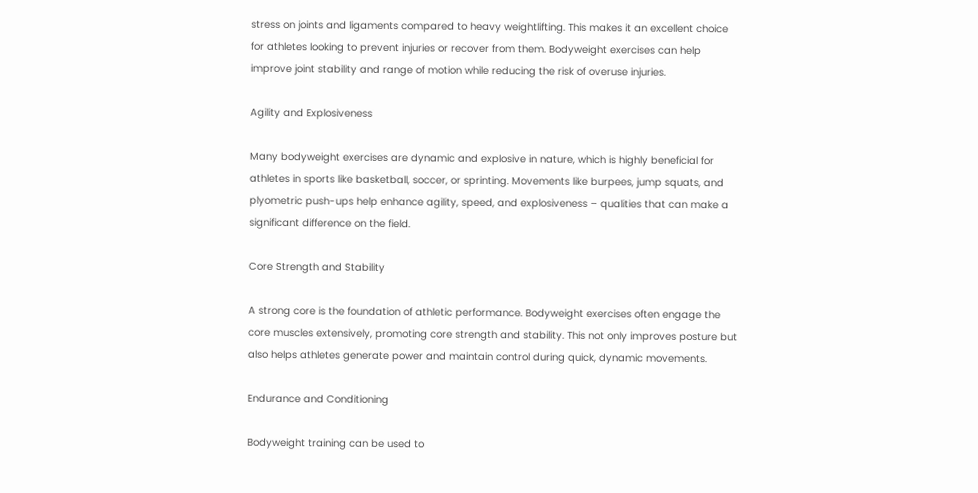stress on joints and ligaments compared to heavy weightlifting. This makes it an excellent choice for athletes looking to prevent injuries or recover from them. Bodyweight exercises can help improve joint stability and range of motion while reducing the risk of overuse injuries.

Agility and Explosiveness

Many bodyweight exercises are dynamic and explosive in nature, which is highly beneficial for athletes in sports like basketball, soccer, or sprinting. Movements like burpees, jump squats, and plyometric push-ups help enhance agility, speed, and explosiveness – qualities that can make a significant difference on the field.

Core Strength and Stability

A strong core is the foundation of athletic performance. Bodyweight exercises often engage the core muscles extensively, promoting core strength and stability. This not only improves posture but also helps athletes generate power and maintain control during quick, dynamic movements.

Endurance and Conditioning

Bodyweight training can be used to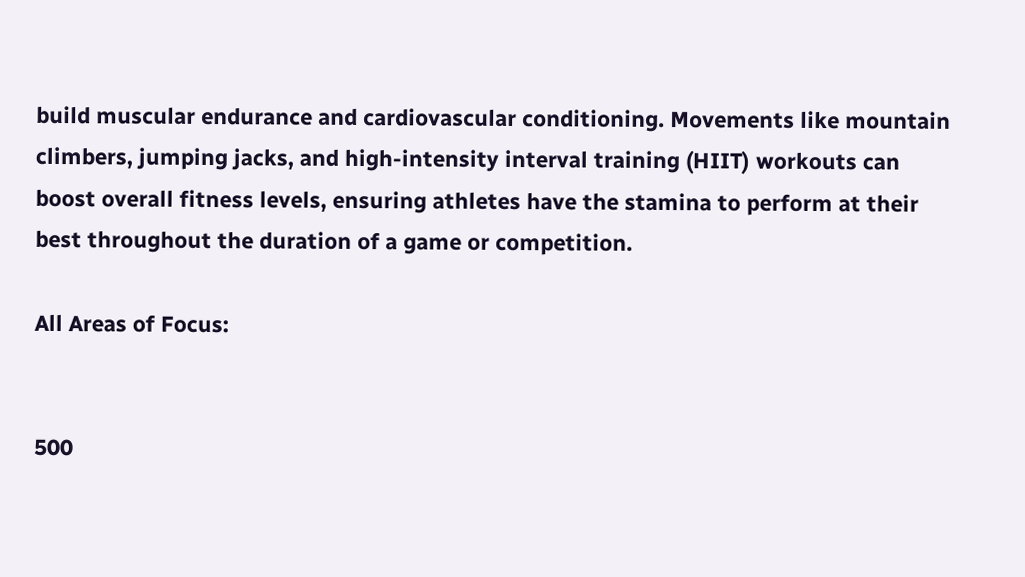build muscular endurance and cardiovascular conditioning. Movements like mountain climbers, jumping jacks, and high-intensity interval training (HIIT) workouts can boost overall fitness levels, ensuring athletes have the stamina to perform at their best throughout the duration of a game or competition.

All Areas of Focus:


500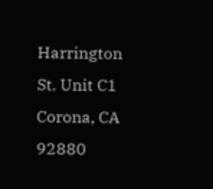Harrington St. Unit C1
Corona, CA 92880